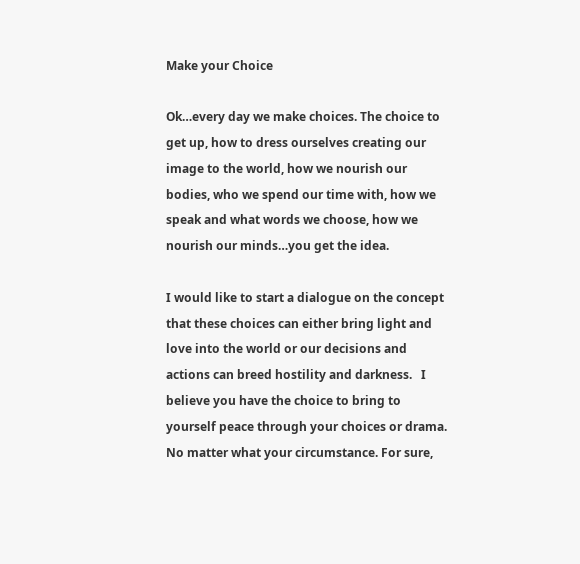Make your Choice

Ok…every day we make choices. The choice to get up, how to dress ourselves creating our image to the world, how we nourish our bodies, who we spend our time with, how we speak and what words we choose, how we nourish our minds…you get the idea.

I would like to start a dialogue on the concept that these choices can either bring light and love into the world or our decisions and actions can breed hostility and darkness.   I believe you have the choice to bring to yourself peace through your choices or drama.  No matter what your circumstance. For sure,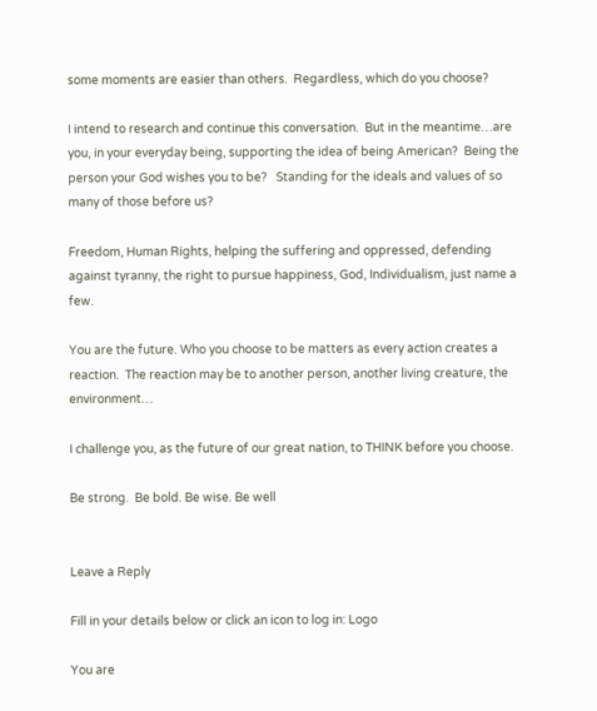some moments are easier than others.  Regardless, which do you choose?

I intend to research and continue this conversation.  But in the meantime…are you, in your everyday being, supporting the idea of being American?  Being the person your God wishes you to be?   Standing for the ideals and values of so many of those before us?

Freedom, Human Rights, helping the suffering and oppressed, defending against tyranny, the right to pursue happiness, God, Individualism, just name a few.

You are the future. Who you choose to be matters as every action creates a reaction.  The reaction may be to another person, another living creature, the environment…

I challenge you, as the future of our great nation, to THINK before you choose.

Be strong.  Be bold. Be wise. Be well


Leave a Reply

Fill in your details below or click an icon to log in: Logo

You are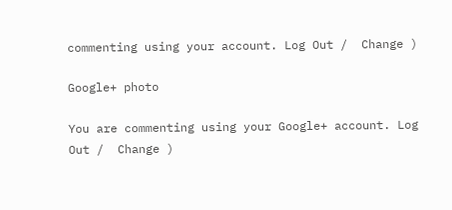commenting using your account. Log Out /  Change )

Google+ photo

You are commenting using your Google+ account. Log Out /  Change )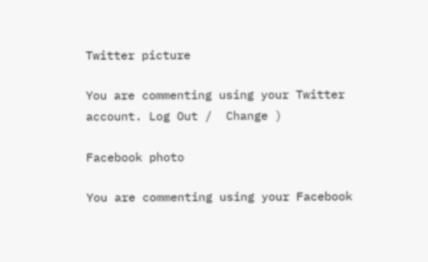Twitter picture

You are commenting using your Twitter account. Log Out /  Change )

Facebook photo

You are commenting using your Facebook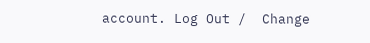account. Log Out /  Change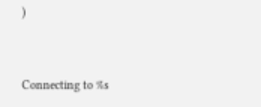)


Connecting to %s